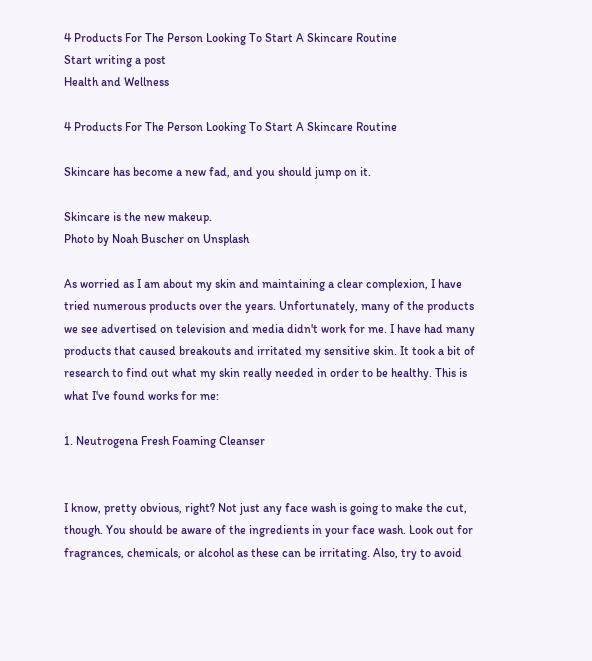4 Products For The Person Looking To Start A Skincare Routine
Start writing a post
Health and Wellness

4 Products For The Person Looking To Start A Skincare Routine

Skincare has become a new fad, and you should jump on it.

Skincare is the new makeup.
Photo by Noah Buscher on Unsplash

As worried as I am about my skin and maintaining a clear complexion, I have tried numerous products over the years. Unfortunately, many of the products we see advertised on television and media didn't work for me. I have had many products that caused breakouts and irritated my sensitive skin. It took a bit of research to find out what my skin really needed in order to be healthy. This is what I've found works for me:

1. Neutrogena Fresh Foaming Cleanser


I know, pretty obvious, right? Not just any face wash is going to make the cut, though. You should be aware of the ingredients in your face wash. Look out for fragrances, chemicals, or alcohol as these can be irritating. Also, try to avoid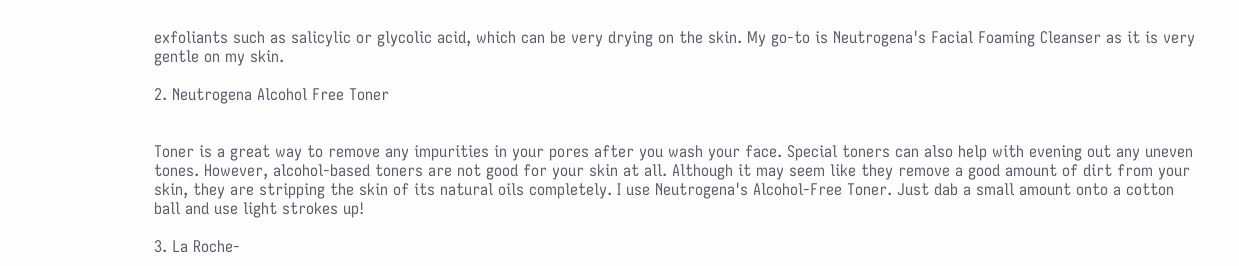exfoliants such as salicylic or glycolic acid, which can be very drying on the skin. My go-to is Neutrogena's Facial Foaming Cleanser as it is very gentle on my skin.

2. Neutrogena Alcohol Free Toner


Toner is a great way to remove any impurities in your pores after you wash your face. Special toners can also help with evening out any uneven tones. However, alcohol-based toners are not good for your skin at all. Although it may seem like they remove a good amount of dirt from your skin, they are stripping the skin of its natural oils completely. I use Neutrogena's Alcohol-Free Toner. Just dab a small amount onto a cotton ball and use light strokes up!

3. La Roche-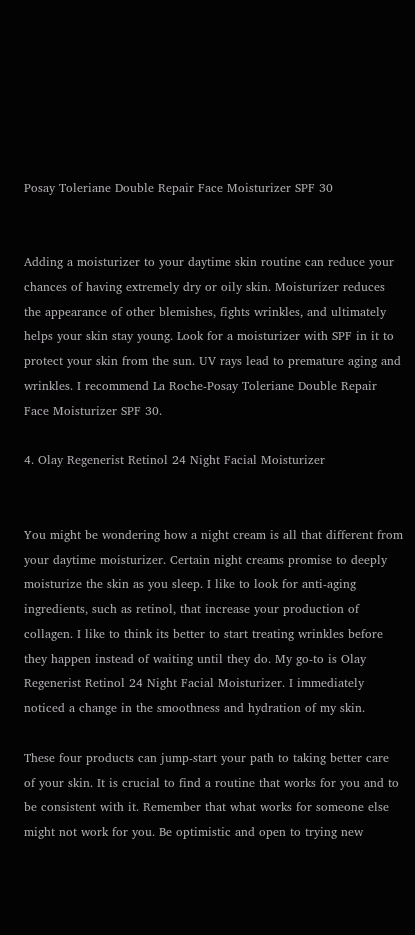Posay Toleriane Double Repair Face Moisturizer SPF 30


Adding a moisturizer to your daytime skin routine can reduce your chances of having extremely dry or oily skin. Moisturizer reduces the appearance of other blemishes, fights wrinkles, and ultimately helps your skin stay young. Look for a moisturizer with SPF in it to protect your skin from the sun. UV rays lead to premature aging and wrinkles. I recommend La Roche-Posay Toleriane Double Repair Face Moisturizer SPF 30.

4. Olay Regenerist Retinol 24 Night Facial Moisturizer


You might be wondering how a night cream is all that different from your daytime moisturizer. Certain night creams promise to deeply moisturize the skin as you sleep. I like to look for anti-aging ingredients, such as retinol, that increase your production of collagen. I like to think its better to start treating wrinkles before they happen instead of waiting until they do. My go-to is Olay Regenerist Retinol 24 Night Facial Moisturizer. I immediately noticed a change in the smoothness and hydration of my skin.

These four products can jump-start your path to taking better care of your skin. It is crucial to find a routine that works for you and to be consistent with it. Remember that what works for someone else might not work for you. Be optimistic and open to trying new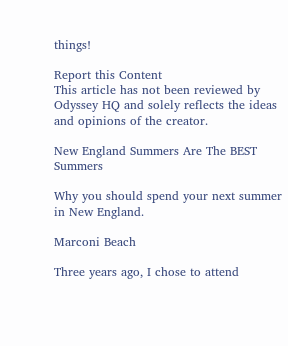things!

Report this Content
This article has not been reviewed by Odyssey HQ and solely reflects the ideas and opinions of the creator.

New England Summers Are The BEST Summers

Why you should spend your next summer in New England.

Marconi Beach

Three years ago, I chose to attend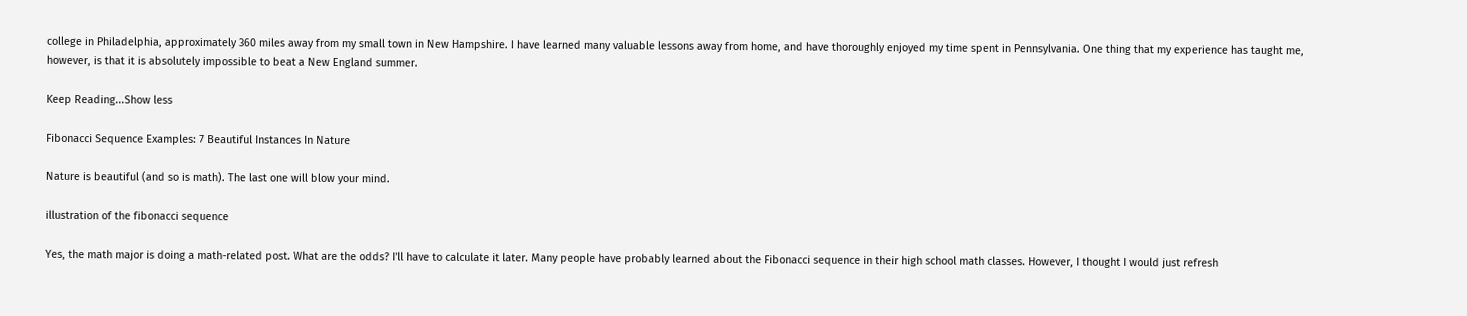college in Philadelphia, approximately 360 miles away from my small town in New Hampshire. I have learned many valuable lessons away from home, and have thoroughly enjoyed my time spent in Pennsylvania. One thing that my experience has taught me, however, is that it is absolutely impossible to beat a New England summer.

Keep Reading...Show less

Fibonacci Sequence Examples: 7 Beautiful Instances In Nature

Nature is beautiful (and so is math). The last one will blow your mind.

illustration of the fibonacci sequence

Yes, the math major is doing a math-related post. What are the odds? I'll have to calculate it later. Many people have probably learned about the Fibonacci sequence in their high school math classes. However, I thought I would just refresh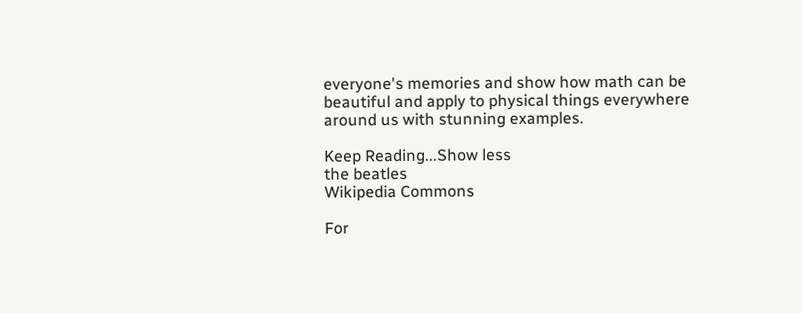everyone's memories and show how math can be beautiful and apply to physical things everywhere around us with stunning examples.

Keep Reading...Show less
the beatles
Wikipedia Commons

For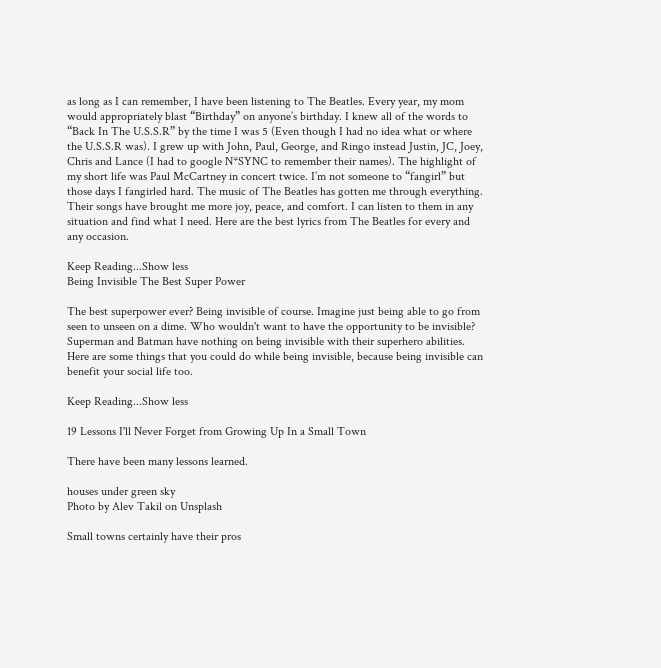as long as I can remember, I have been listening to The Beatles. Every year, my mom would appropriately blast “Birthday” on anyone’s birthday. I knew all of the words to “Back In The U.S.S.R” by the time I was 5 (Even though I had no idea what or where the U.S.S.R was). I grew up with John, Paul, George, and Ringo instead Justin, JC, Joey, Chris and Lance (I had to google N*SYNC to remember their names). The highlight of my short life was Paul McCartney in concert twice. I’m not someone to “fangirl” but those days I fangirled hard. The music of The Beatles has gotten me through everything. Their songs have brought me more joy, peace, and comfort. I can listen to them in any situation and find what I need. Here are the best lyrics from The Beatles for every and any occasion.

Keep Reading...Show less
Being Invisible The Best Super Power

The best superpower ever? Being invisible of course. Imagine just being able to go from seen to unseen on a dime. Who wouldn't want to have the opportunity to be invisible? Superman and Batman have nothing on being invisible with their superhero abilities. Here are some things that you could do while being invisible, because being invisible can benefit your social life too.

Keep Reading...Show less

19 Lessons I'll Never Forget from Growing Up In a Small Town

There have been many lessons learned.

houses under green sky
Photo by Alev Takil on Unsplash

Small towns certainly have their pros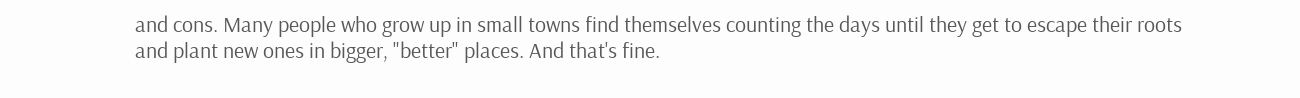and cons. Many people who grow up in small towns find themselves counting the days until they get to escape their roots and plant new ones in bigger, "better" places. And that's fine.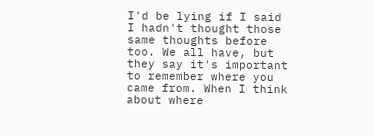I'd be lying if I said I hadn't thought those same thoughts before too. We all have, but they say it's important to remember where you came from. When I think about where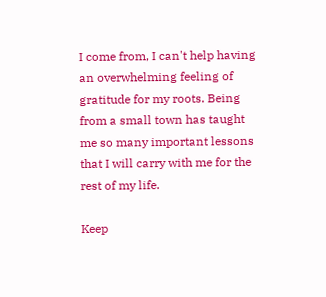I come from, I can't help having an overwhelming feeling of gratitude for my roots. Being from a small town has taught me so many important lessons that I will carry with me for the rest of my life.

Keep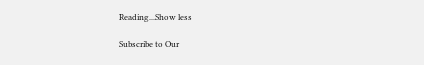Reading...Show less

Subscribe to Our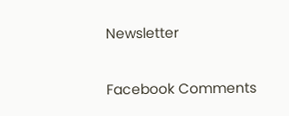Newsletter

Facebook Comments